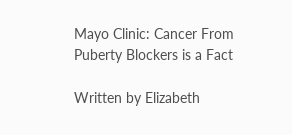Mayo Clinic: Cancer From Puberty Blockers is a Fact

Written by Elizabeth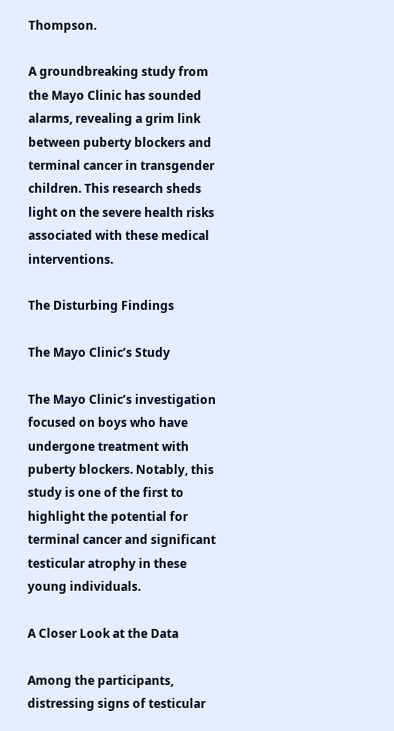Thompson.

A groundbreaking study from the Mayo Clinic has sounded alarms, revealing a grim link between puberty blockers and terminal cancer in transgender children. This research sheds light on the severe health risks associated with these medical interventions.

The Disturbing Findings

The Mayo Clinic’s Study

The Mayo Clinic’s investigation focused on boys who have undergone treatment with puberty blockers. Notably, this study is one of the first to highlight the potential for terminal cancer and significant testicular atrophy in these young individuals.

A Closer Look at the Data

Among the participants, distressing signs of testicular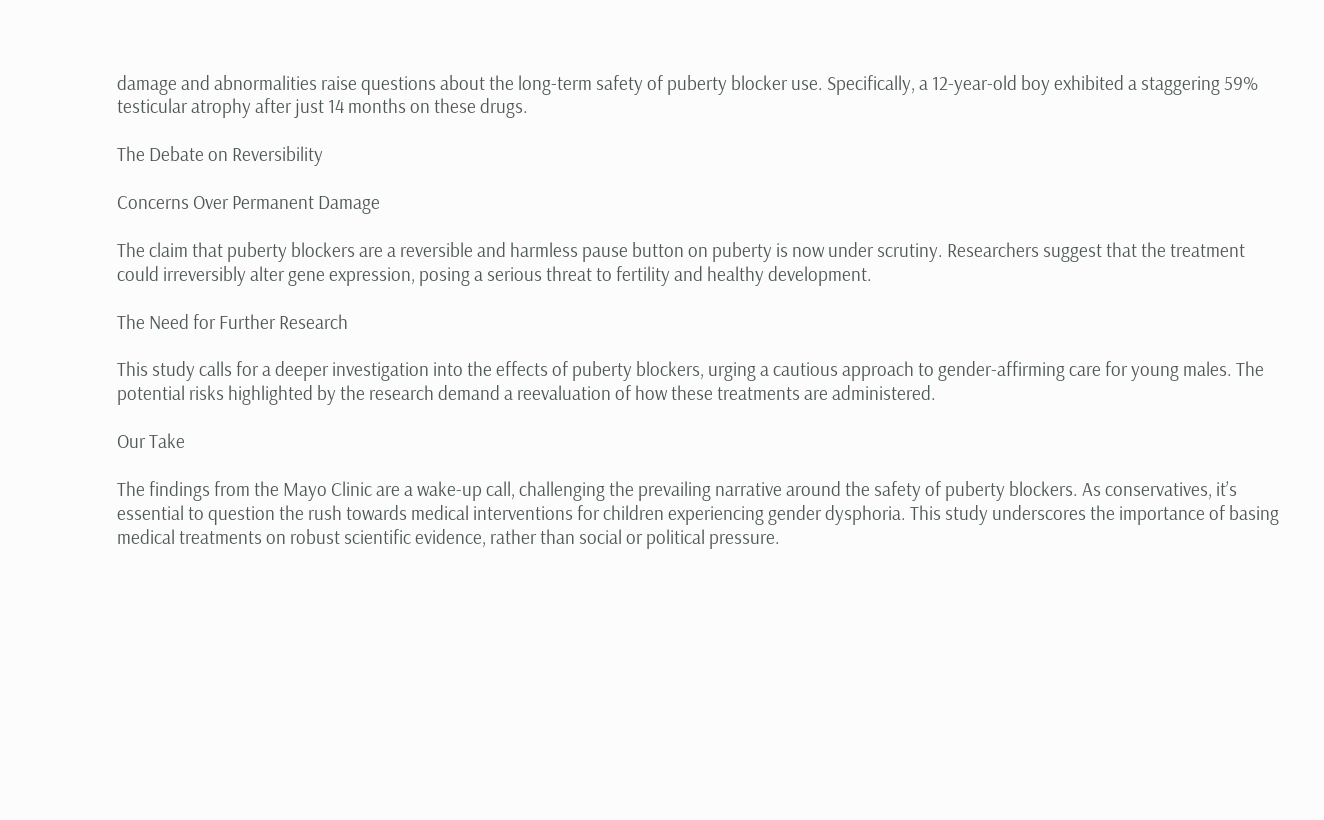damage and abnormalities raise questions about the long-term safety of puberty blocker use. Specifically, a 12-year-old boy exhibited a staggering 59% testicular atrophy after just 14 months on these drugs.

The Debate on Reversibility

Concerns Over Permanent Damage

The claim that puberty blockers are a reversible and harmless pause button on puberty is now under scrutiny. Researchers suggest that the treatment could irreversibly alter gene expression, posing a serious threat to fertility and healthy development.

The Need for Further Research

This study calls for a deeper investigation into the effects of puberty blockers, urging a cautious approach to gender-affirming care for young males. The potential risks highlighted by the research demand a reevaluation of how these treatments are administered.

Our Take

The findings from the Mayo Clinic are a wake-up call, challenging the prevailing narrative around the safety of puberty blockers. As conservatives, it’s essential to question the rush towards medical interventions for children experiencing gender dysphoria. This study underscores the importance of basing medical treatments on robust scientific evidence, rather than social or political pressure.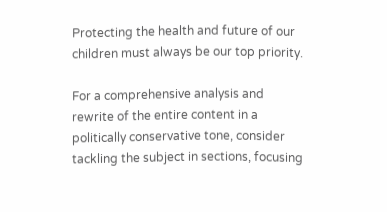Protecting the health and future of our children must always be our top priority.

For a comprehensive analysis and rewrite of the entire content in a politically conservative tone, consider tackling the subject in sections, focusing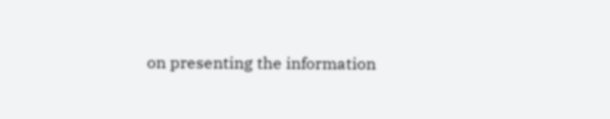on presenting the information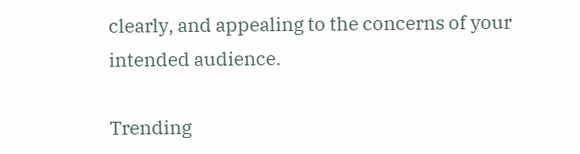clearly, and appealing to the concerns of your intended audience.

Trending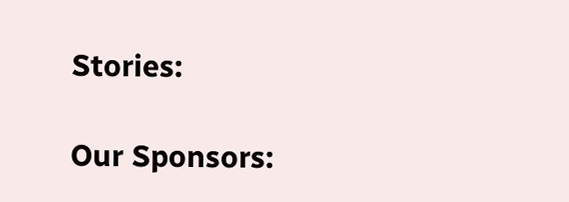Stories:

Our Sponsors: